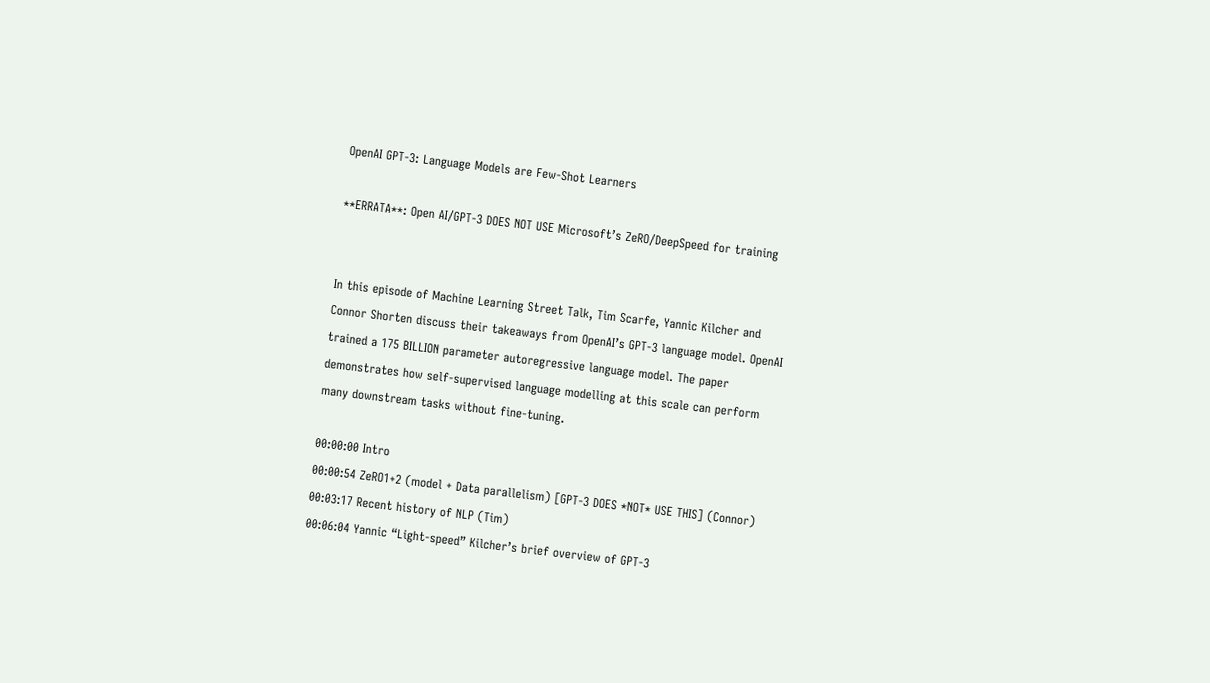OpenAI GPT-3: Language Models are Few-Shot Learners

**ERRATA**: Open AI/GPT-3 DOES NOT USE Microsoft’s ZeRO/DeepSpeed for training


In this episode of Machine Learning Street Talk, Tim Scarfe, Yannic Kilcher and Connor Shorten discuss their takeaways from OpenAI’s GPT-3 language model. OpenAI trained a 175 BILLION parameter autoregressive language model. The paper demonstrates how self-supervised language modelling at this scale can perform many downstream tasks without fine-tuning.

00:00:00 Intro
00:00:54 ZeRO1+2 (model + Data parallelism) [GPT-3 DOES *NOT* USE THIS] (Connor)
00:03:17 Recent history of NLP (Tim)
00:06:04 Yannic “Light-speed” Kilcher’s brief overview of GPT-3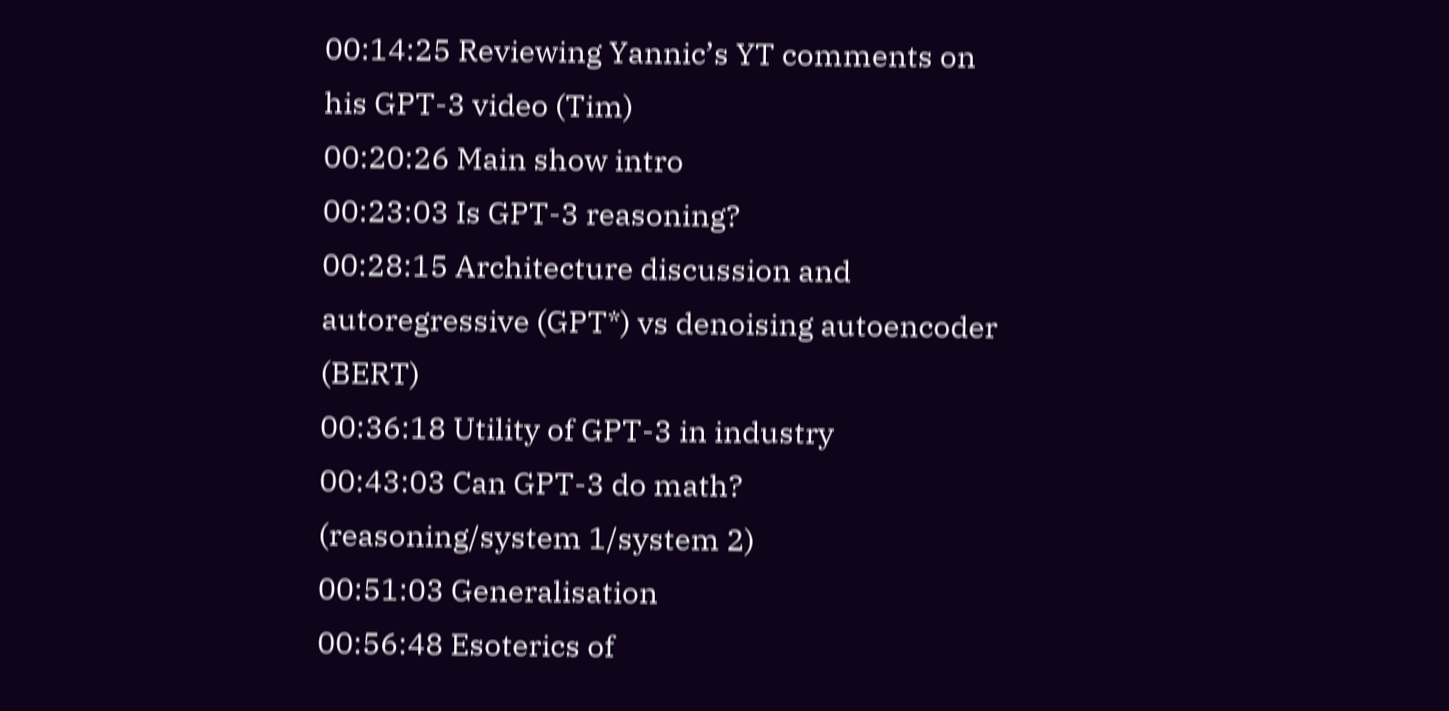00:14:25 Reviewing Yannic’s YT comments on his GPT-3 video (Tim)
00:20:26 Main show intro
00:23:03 Is GPT-3 reasoning?
00:28:15 Architecture discussion and autoregressive (GPT*) vs denoising autoencoder (BERT)
00:36:18 Utility of GPT-3 in industry
00:43:03 Can GPT-3 do math? (reasoning/system 1/system 2)
00:51:03 Generalisation
00:56:48 Esoterics of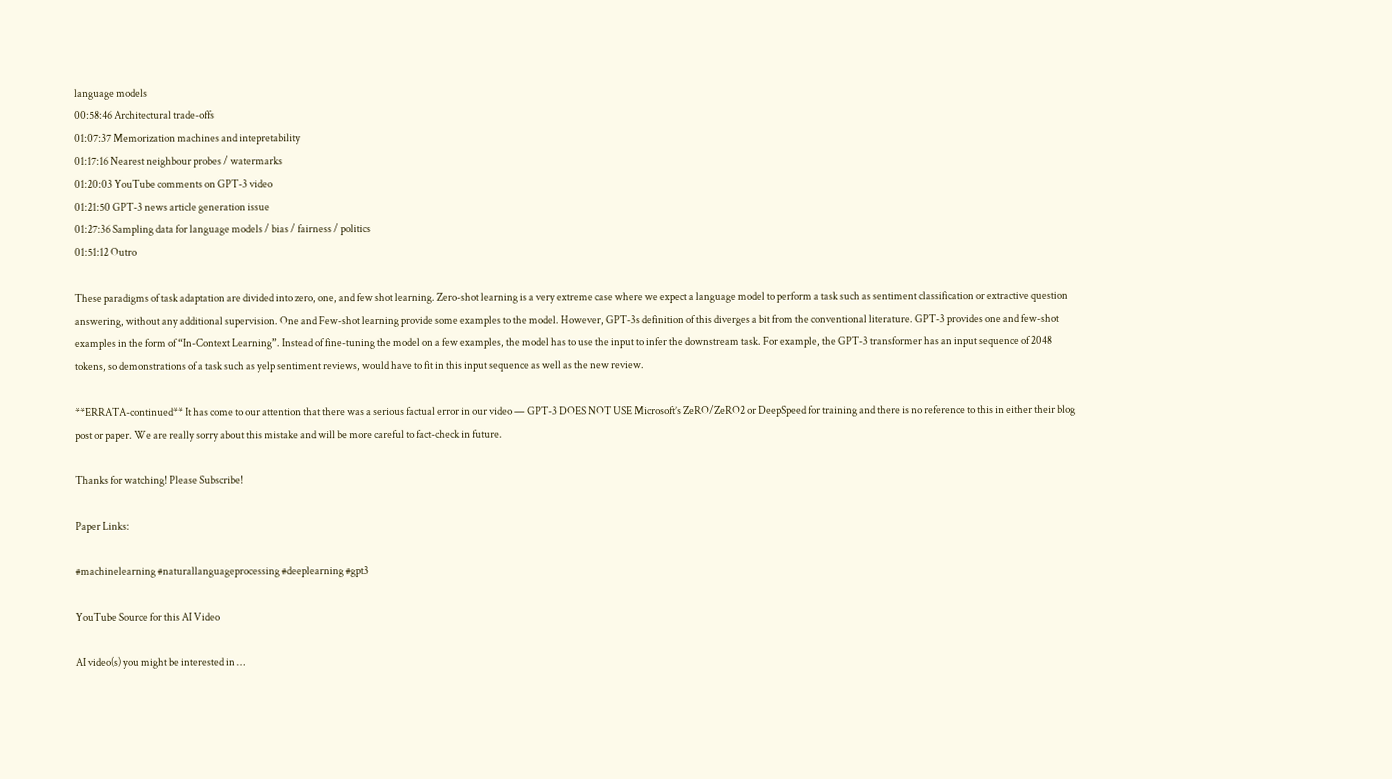language models
00:58:46 Architectural trade-offs
01:07:37 Memorization machines and intepretability
01:17:16 Nearest neighbour probes / watermarks
01:20:03 YouTube comments on GPT-3 video
01:21:50 GPT-3 news article generation issue
01:27:36 Sampling data for language models / bias / fairness / politics
01:51:12 Outro

These paradigms of task adaptation are divided into zero, one, and few shot learning. Zero-shot learning is a very extreme case where we expect a language model to perform a task such as sentiment classification or extractive question answering, without any additional supervision. One and Few-shot learning provide some examples to the model. However, GPT-3s definition of this diverges a bit from the conventional literature. GPT-3 provides one and few-shot examples in the form of “In-Context Learning”. Instead of fine-tuning the model on a few examples, the model has to use the input to infer the downstream task. For example, the GPT-3 transformer has an input sequence of 2048 tokens, so demonstrations of a task such as yelp sentiment reviews, would have to fit in this input sequence as well as the new review.

**ERRATA-continued** It has come to our attention that there was a serious factual error in our video — GPT-3 DOES NOT USE Microsoft’s ZeRO/ZeRO2 or DeepSpeed for training and there is no reference to this in either their blog post or paper. We are really sorry about this mistake and will be more careful to fact-check in future.

Thanks for watching! Please Subscribe!

Paper Links:

#machinelearning #naturallanguageprocessing #deeplearning #gpt3

YouTube Source for this AI Video

AI video(s) you might be interested in …